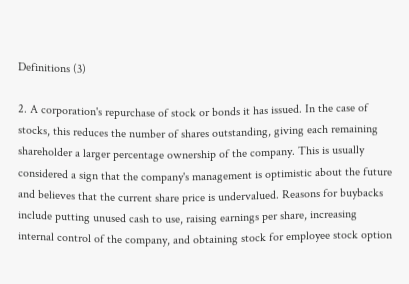Definitions (3)

2. A corporation's repurchase of stock or bonds it has issued. In the case of stocks, this reduces the number of shares outstanding, giving each remaining shareholder a larger percentage ownership of the company. This is usually considered a sign that the company's management is optimistic about the future and believes that the current share price is undervalued. Reasons for buybacks include putting unused cash to use, raising earnings per share, increasing internal control of the company, and obtaining stock for employee stock option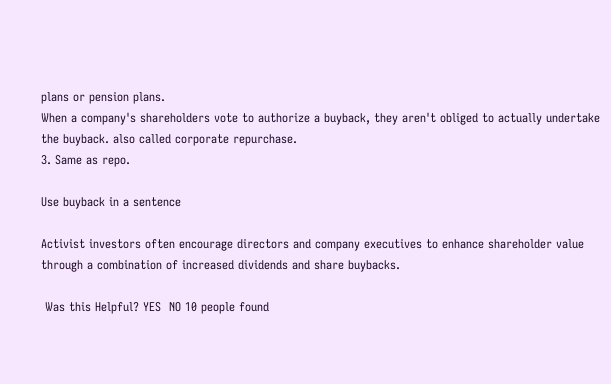plans or pension plans.
When a company's shareholders vote to authorize a buyback, they aren't obliged to actually undertake the buyback. also called corporate repurchase.
3. Same as repo.

Use buyback in a sentence

Activist investors often encourage directors and company executives to enhance shareholder value through a combination of increased dividends and share buybacks.

 Was this Helpful? YES  NO 10 people found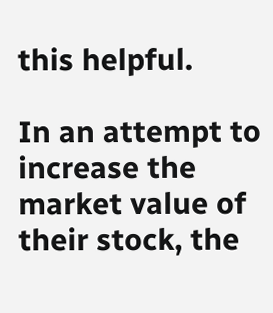this helpful.

In an attempt to increase the market value of their stock, the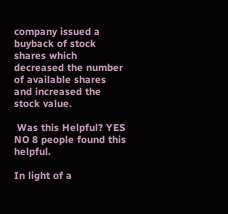company issued a buyback of stock shares which decreased the number of available shares and increased the stock value.

 Was this Helpful? YES  NO 8 people found this helpful.

In light of a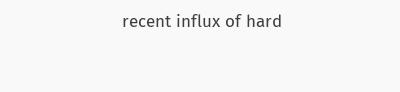recent influx of hard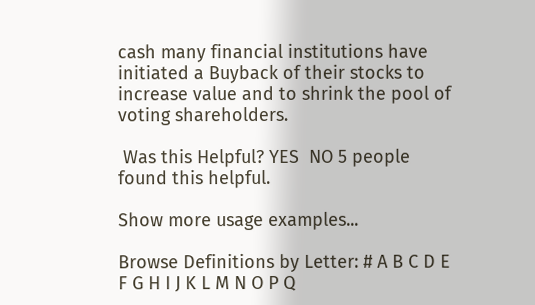cash many financial institutions have initiated a Buyback of their stocks to increase value and to shrink the pool of voting shareholders.

 Was this Helpful? YES  NO 5 people found this helpful.

Show more usage examples...

Browse Definitions by Letter: # A B C D E F G H I J K L M N O P Q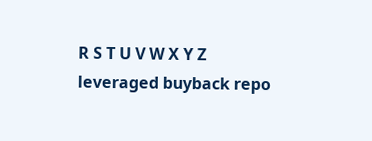R S T U V W X Y Z
leveraged buyback repo